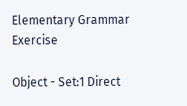Elementary Grammar Exercise

Object - Set:1 Direct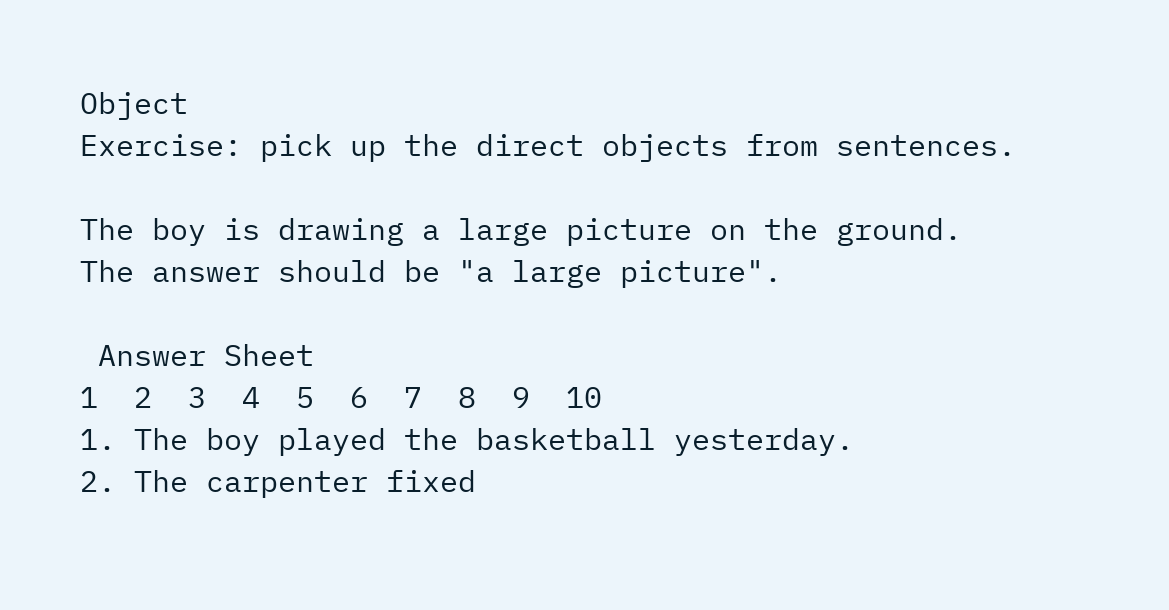Object
Exercise: pick up the direct objects from sentences.

The boy is drawing a large picture on the ground.
The answer should be "a large picture".

 Answer Sheet
1  2  3  4  5  6  7  8  9  10
1. The boy played the basketball yesterday.
2. The carpenter fixed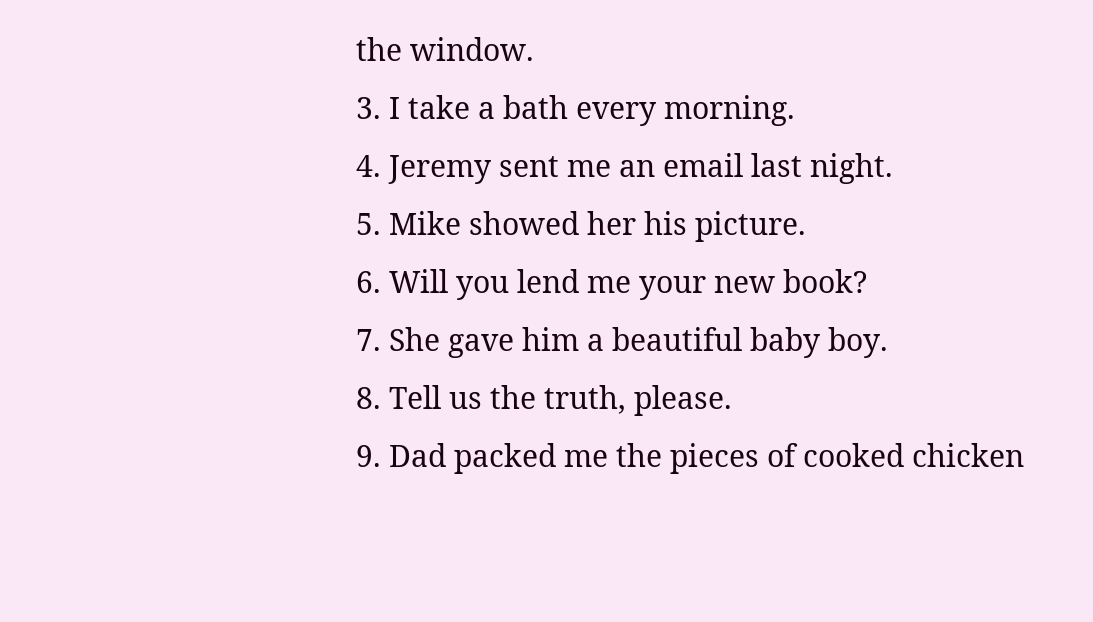the window.
3. I take a bath every morning.
4. Jeremy sent me an email last night.
5. Mike showed her his picture.
6. Will you lend me your new book?
7. She gave him a beautiful baby boy.
8. Tell us the truth, please.
9. Dad packed me the pieces of cooked chicken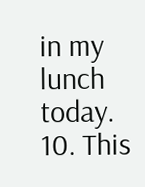in my lunch today.
10. This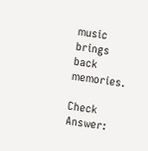music brings back memories.

Check Answer: